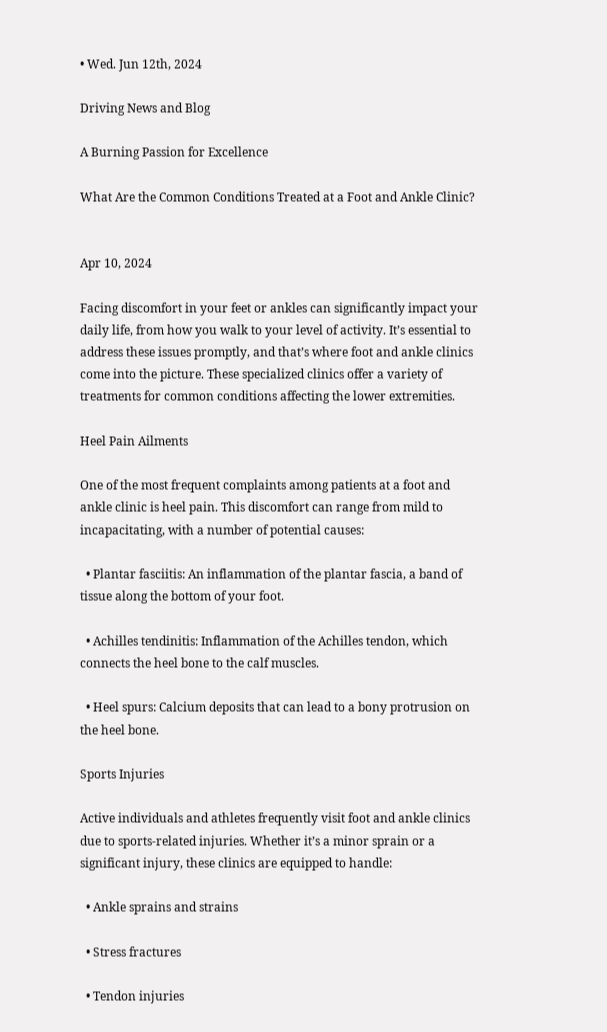• Wed. Jun 12th, 2024

Driving News and Blog

A Burning Passion for Excellence

What Are the Common Conditions Treated at a Foot and Ankle Clinic?


Apr 10, 2024

Facing discomfort in your feet or ankles can significantly impact your daily life, from how you walk to your level of activity. It’s essential to address these issues promptly, and that’s where foot and ankle clinics come into the picture. These specialized clinics offer a variety of treatments for common conditions affecting the lower extremities.

Heel Pain Ailments

One of the most frequent complaints among patients at a foot and ankle clinic is heel pain. This discomfort can range from mild to incapacitating, with a number of potential causes:

  • Plantar fasciitis: An inflammation of the plantar fascia, a band of tissue along the bottom of your foot.

  • Achilles tendinitis: Inflammation of the Achilles tendon, which connects the heel bone to the calf muscles.

  • Heel spurs: Calcium deposits that can lead to a bony protrusion on the heel bone.

Sports Injuries

Active individuals and athletes frequently visit foot and ankle clinics due to sports-related injuries. Whether it’s a minor sprain or a significant injury, these clinics are equipped to handle:

  • Ankle sprains and strains

  • Stress fractures

  • Tendon injuries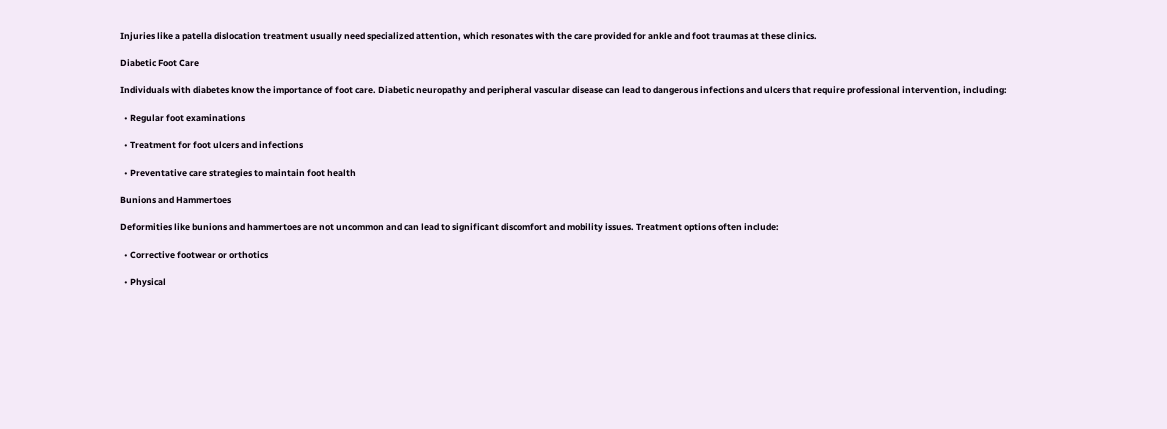Injuries like a patella dislocation treatment usually need specialized attention, which resonates with the care provided for ankle and foot traumas at these clinics.

Diabetic Foot Care

Individuals with diabetes know the importance of foot care. Diabetic neuropathy and peripheral vascular disease can lead to dangerous infections and ulcers that require professional intervention, including:

  • Regular foot examinations

  • Treatment for foot ulcers and infections

  • Preventative care strategies to maintain foot health

Bunions and Hammertoes

Deformities like bunions and hammertoes are not uncommon and can lead to significant discomfort and mobility issues. Treatment options often include:

  • Corrective footwear or orthotics

  • Physical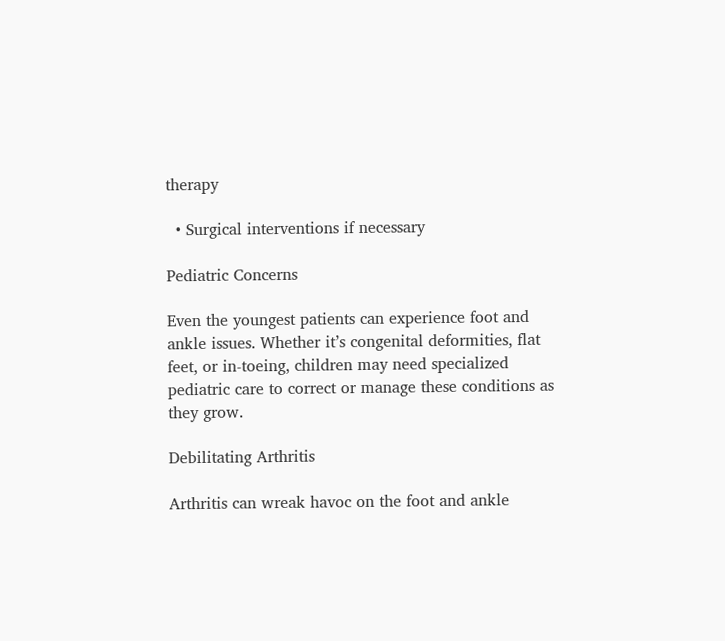therapy

  • Surgical interventions if necessary

Pediatric Concerns

Even the youngest patients can experience foot and ankle issues. Whether it’s congenital deformities, flat feet, or in-toeing, children may need specialized pediatric care to correct or manage these conditions as they grow.

Debilitating Arthritis

Arthritis can wreak havoc on the foot and ankle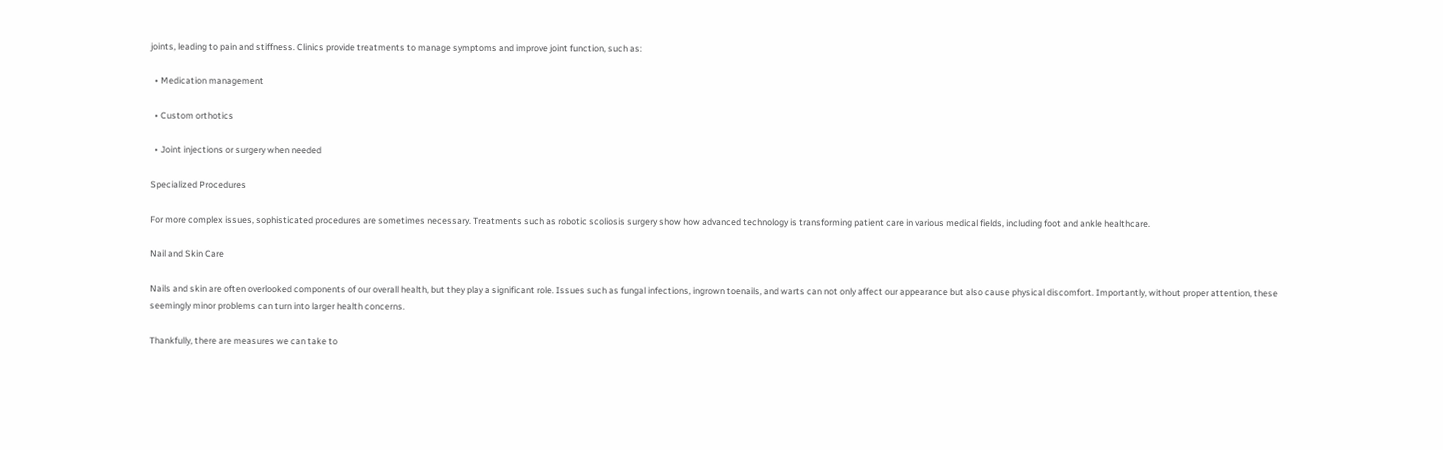joints, leading to pain and stiffness. Clinics provide treatments to manage symptoms and improve joint function, such as:

  • Medication management

  • Custom orthotics

  • Joint injections or surgery when needed

Specialized Procedures

For more complex issues, sophisticated procedures are sometimes necessary. Treatments such as robotic scoliosis surgery show how advanced technology is transforming patient care in various medical fields, including foot and ankle healthcare.

Nail and Skin Care

Nails and skin are often overlooked components of our overall health, but they play a significant role. Issues such as fungal infections, ingrown toenails, and warts can not only affect our appearance but also cause physical discomfort. Importantly, without proper attention, these seemingly minor problems can turn into larger health concerns.

Thankfully, there are measures we can take to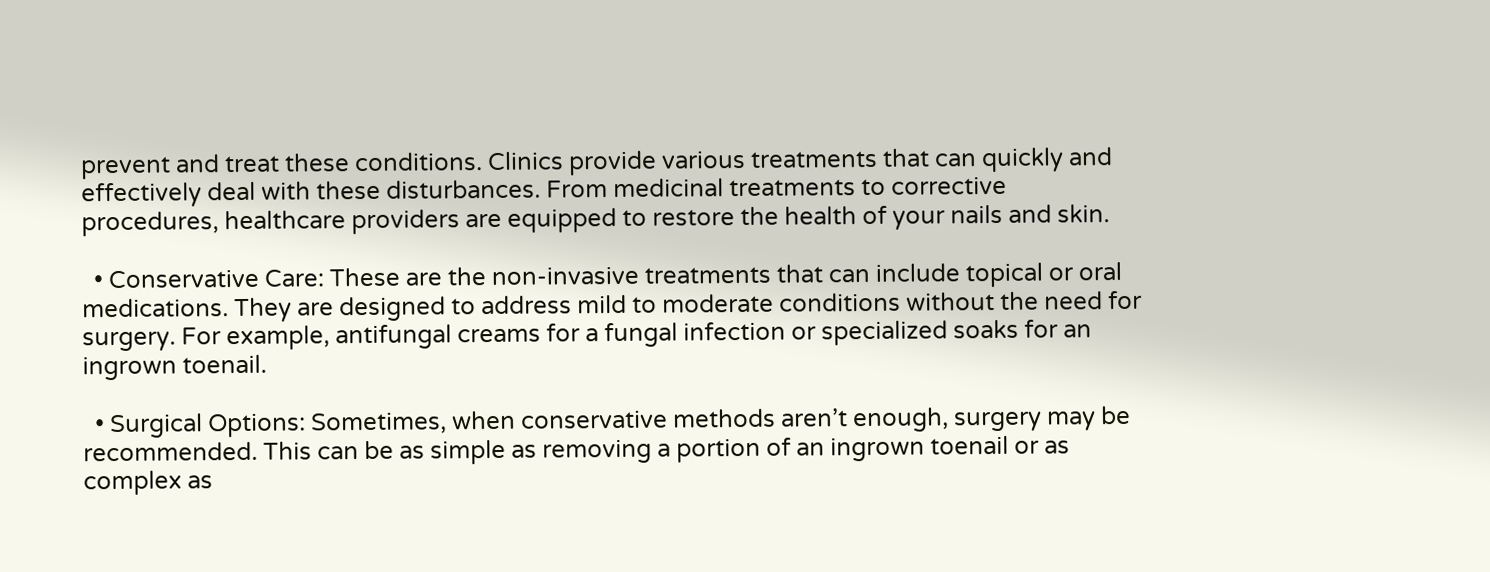prevent and treat these conditions. Clinics provide various treatments that can quickly and effectively deal with these disturbances. From medicinal treatments to corrective procedures, healthcare providers are equipped to restore the health of your nails and skin.

  • Conservative Care: These are the non-invasive treatments that can include topical or oral medications. They are designed to address mild to moderate conditions without the need for surgery. For example, antifungal creams for a fungal infection or specialized soaks for an ingrown toenail.

  • Surgical Options: Sometimes, when conservative methods aren’t enough, surgery may be recommended. This can be as simple as removing a portion of an ingrown toenail or as complex as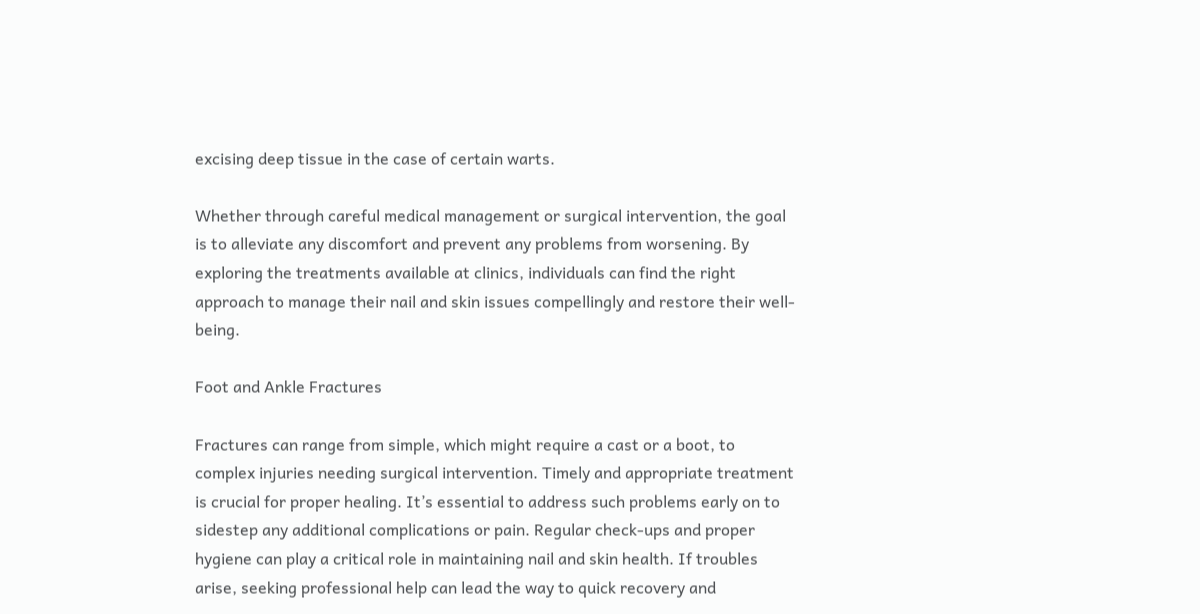excising deep tissue in the case of certain warts.

Whether through careful medical management or surgical intervention, the goal is to alleviate any discomfort and prevent any problems from worsening. By exploring the treatments available at clinics, individuals can find the right approach to manage their nail and skin issues compellingly and restore their well-being.

Foot and Ankle Fractures

Fractures can range from simple, which might require a cast or a boot, to complex injuries needing surgical intervention. Timely and appropriate treatment is crucial for proper healing. It’s essential to address such problems early on to sidestep any additional complications or pain. Regular check-ups and proper hygiene can play a critical role in maintaining nail and skin health. If troubles arise, seeking professional help can lead the way to quick recovery and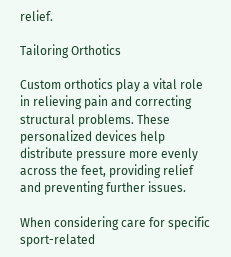relief.

Tailoring Orthotics

Custom orthotics play a vital role in relieving pain and correcting structural problems. These personalized devices help distribute pressure more evenly across the feet, providing relief and preventing further issues.

When considering care for specific sport-related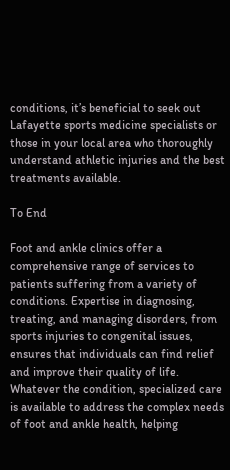conditions, it’s beneficial to seek out Lafayette sports medicine specialists or those in your local area who thoroughly understand athletic injuries and the best treatments available.

To End

Foot and ankle clinics offer a comprehensive range of services to patients suffering from a variety of conditions. Expertise in diagnosing, treating, and managing disorders, from sports injuries to congenital issues, ensures that individuals can find relief and improve their quality of life. Whatever the condition, specialized care is available to address the complex needs of foot and ankle health, helping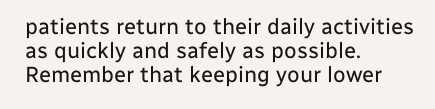patients return to their daily activities as quickly and safely as possible. Remember that keeping your lower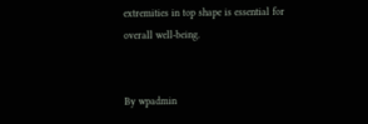extremities in top shape is essential for overall well-being.


By wpadmin